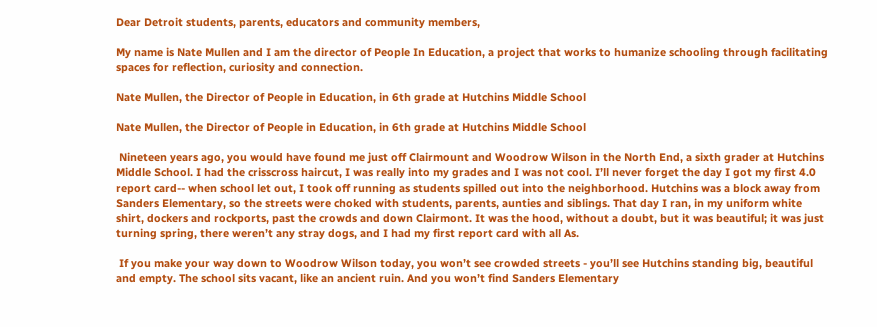Dear Detroit students, parents, educators and community members,

My name is Nate Mullen and I am the director of People In Education, a project that works to humanize schooling through facilitating spaces for reflection, curiosity and connection.

Nate Mullen, the Director of People in Education, in 6th grade at Hutchins Middle School

Nate Mullen, the Director of People in Education, in 6th grade at Hutchins Middle School

 Nineteen years ago, you would have found me just off Clairmount and Woodrow Wilson in the North End, a sixth grader at Hutchins Middle School. I had the crisscross haircut, I was really into my grades and I was not cool. I’ll never forget the day I got my first 4.0 report card-- when school let out, I took off running as students spilled out into the neighborhood. Hutchins was a block away from Sanders Elementary, so the streets were choked with students, parents, aunties and siblings. That day I ran, in my uniform white shirt, dockers and rockports, past the crowds and down Clairmont. It was the hood, without a doubt, but it was beautiful; it was just turning spring, there weren’t any stray dogs, and I had my first report card with all As.

 If you make your way down to Woodrow Wilson today, you won’t see crowded streets - you’ll see Hutchins standing big, beautiful and empty. The school sits vacant, like an ancient ruin. And you won’t find Sanders Elementary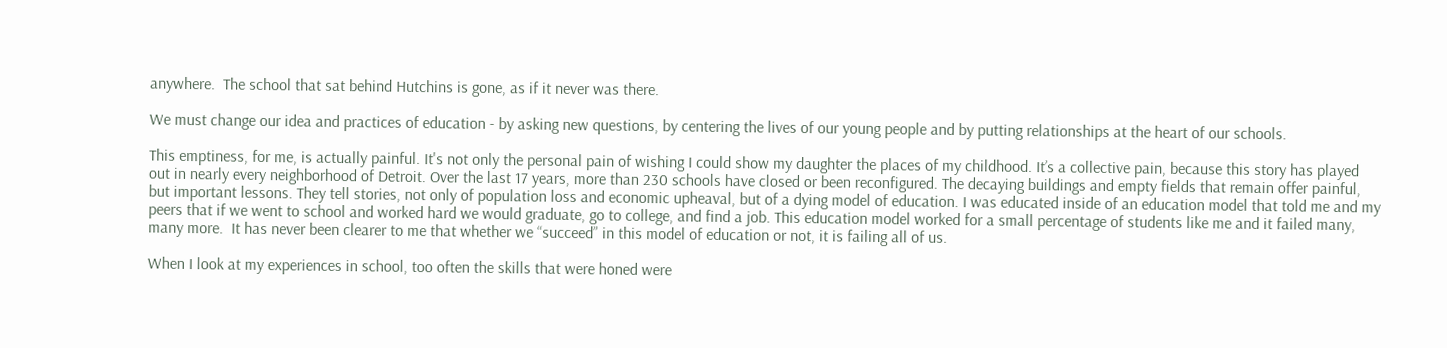anywhere.  The school that sat behind Hutchins is gone, as if it never was there.

We must change our idea and practices of education - by asking new questions, by centering the lives of our young people and by putting relationships at the heart of our schools.

This emptiness, for me, is actually painful. It's not only the personal pain of wishing I could show my daughter the places of my childhood. It’s a collective pain, because this story has played out in nearly every neighborhood of Detroit. Over the last 17 years, more than 230 schools have closed or been reconfigured. The decaying buildings and empty fields that remain offer painful, but important lessons. They tell stories, not only of population loss and economic upheaval, but of a dying model of education. I was educated inside of an education model that told me and my peers that if we went to school and worked hard we would graduate, go to college, and find a job. This education model worked for a small percentage of students like me and it failed many, many more.  It has never been clearer to me that whether we “succeed” in this model of education or not, it is failing all of us.

When I look at my experiences in school, too often the skills that were honed were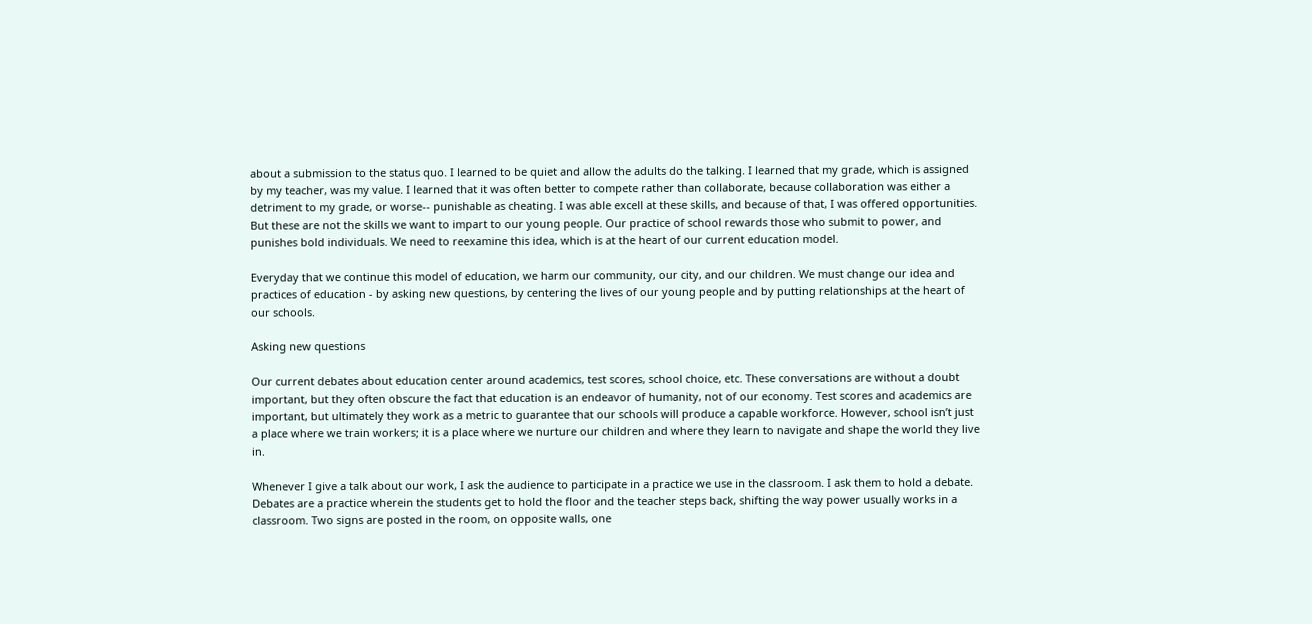about a submission to the status quo. I learned to be quiet and allow the adults do the talking. I learned that my grade, which is assigned by my teacher, was my value. I learned that it was often better to compete rather than collaborate, because collaboration was either a detriment to my grade, or worse-- punishable as cheating. I was able excell at these skills, and because of that, I was offered opportunities. But these are not the skills we want to impart to our young people. Our practice of school rewards those who submit to power, and punishes bold individuals. We need to reexamine this idea, which is at the heart of our current education model.

Everyday that we continue this model of education, we harm our community, our city, and our children. We must change our idea and practices of education - by asking new questions, by centering the lives of our young people and by putting relationships at the heart of our schools.

Asking new questions

Our current debates about education center around academics, test scores, school choice, etc. These conversations are without a doubt important, but they often obscure the fact that education is an endeavor of humanity, not of our economy. Test scores and academics are important, but ultimately they work as a metric to guarantee that our schools will produce a capable workforce. However, school isn’t just a place where we train workers; it is a place where we nurture our children and where they learn to navigate and shape the world they live in.

Whenever I give a talk about our work, I ask the audience to participate in a practice we use in the classroom. I ask them to hold a debate. Debates are a practice wherein the students get to hold the floor and the teacher steps back, shifting the way power usually works in a classroom. Two signs are posted in the room, on opposite walls, one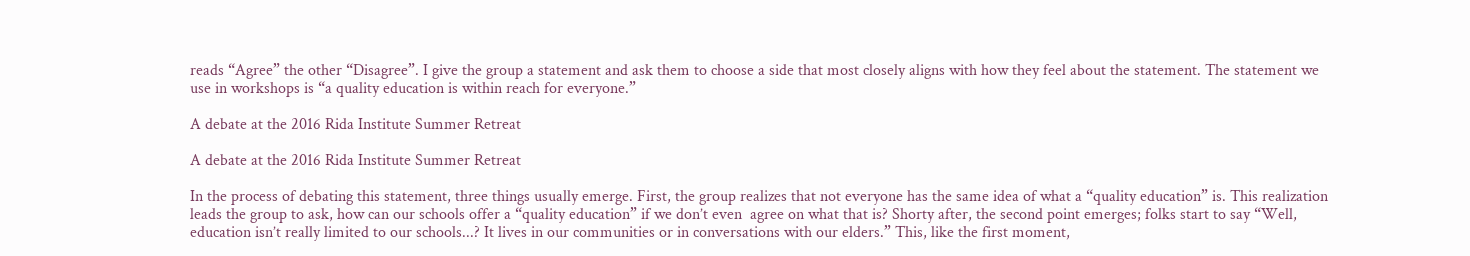reads “Agree” the other “Disagree”. I give the group a statement and ask them to choose a side that most closely aligns with how they feel about the statement. The statement we use in workshops is “a quality education is within reach for everyone.”

A debate at the 2016 Rida Institute Summer Retreat

A debate at the 2016 Rida Institute Summer Retreat

In the process of debating this statement, three things usually emerge. First, the group realizes that not everyone has the same idea of what a “quality education” is. This realization leads the group to ask, how can our schools offer a “quality education” if we don’t even  agree on what that is? Shorty after, the second point emerges; folks start to say “Well, education isn’t really limited to our schools...? It lives in our communities or in conversations with our elders.” This, like the first moment,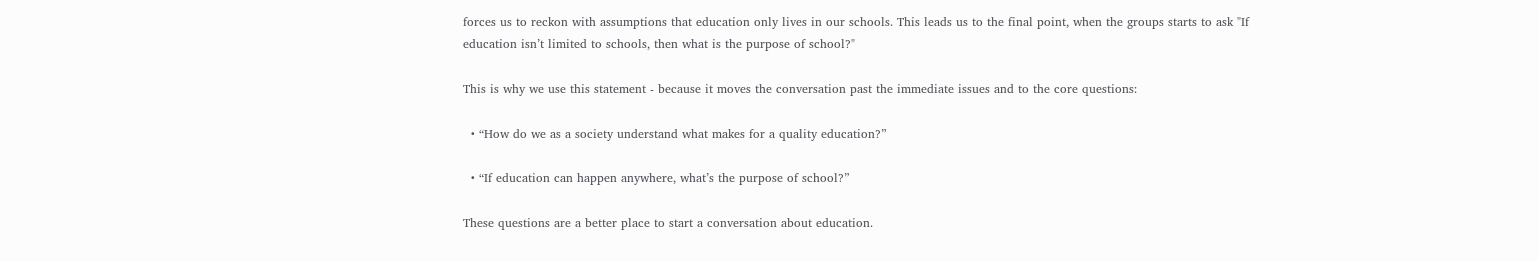forces us to reckon with assumptions that education only lives in our schools. This leads us to the final point, when the groups starts to ask "If education isn’t limited to schools, then what is the purpose of school?"

This is why we use this statement - because it moves the conversation past the immediate issues and to the core questions:

  • “How do we as a society understand what makes for a quality education?”

  • “If education can happen anywhere, what’s the purpose of school?”

These questions are a better place to start a conversation about education.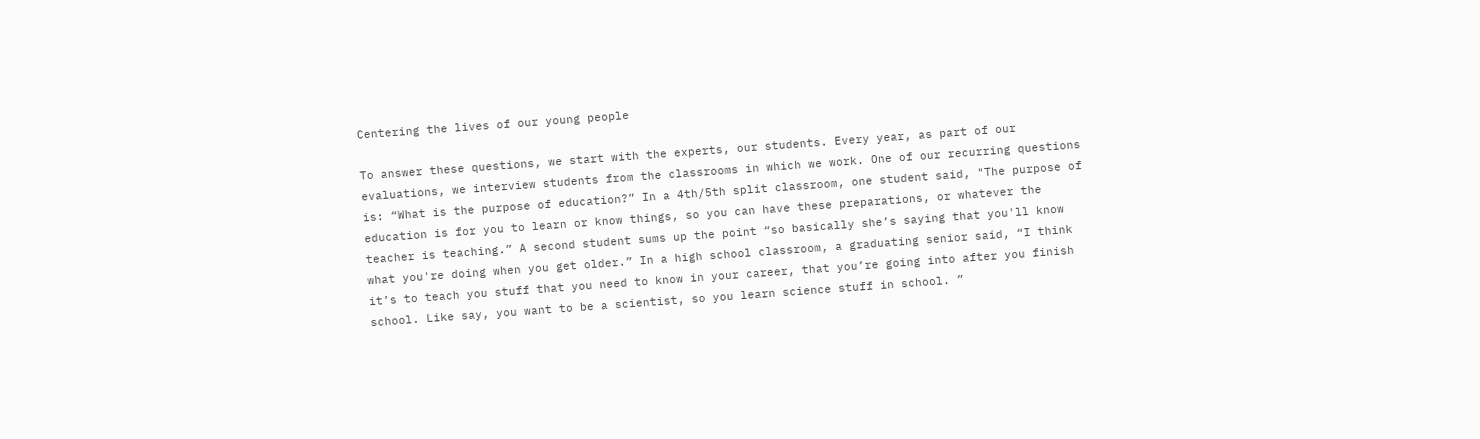Centering the lives of our young people

To answer these questions, we start with the experts, our students. Every year, as part of our evaluations, we interview students from the classrooms in which we work. One of our recurring questions is: “What is the purpose of education?” In a 4th/5th split classroom, one student said, "The purpose of education is for you to learn or know things, so you can have these preparations, or whatever the teacher is teaching.” A second student sums up the point “so basically she’s saying that you'll know what you're doing when you get older.” In a high school classroom, a graduating senior said, “I think it’s to teach you stuff that you need to know in your career, that you’re going into after you finish school. Like say, you want to be a scientist, so you learn science stuff in school. ”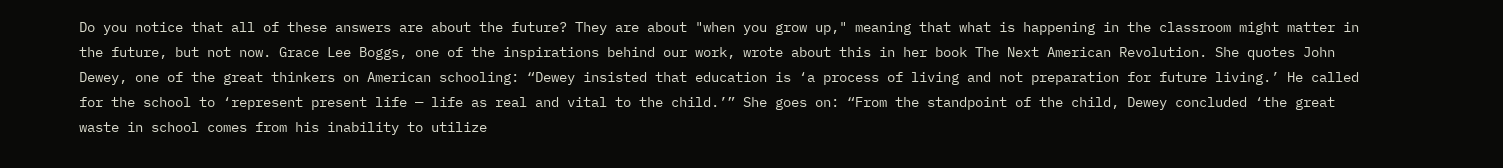Do you notice that all of these answers are about the future? They are about "when you grow up," meaning that what is happening in the classroom might matter in the future, but not now. Grace Lee Boggs, one of the inspirations behind our work, wrote about this in her book The Next American Revolution. She quotes John Dewey, one of the great thinkers on American schooling: “Dewey insisted that education is ‘a process of living and not preparation for future living.’ He called for the school to ‘represent present life — life as real and vital to the child.’” She goes on: “From the standpoint of the child, Dewey concluded ‘the great waste in school comes from his inability to utilize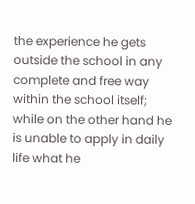the experience he gets outside the school in any complete and free way within the school itself; while on the other hand he is unable to apply in daily life what he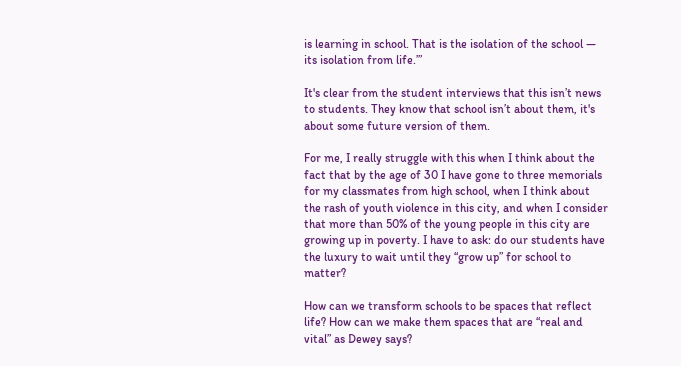is learning in school. That is the isolation of the school — its isolation from life.’”

It's clear from the student interviews that this isn’t news to students. They know that school isn’t about them, it's about some future version of them.

For me, I really struggle with this when I think about the fact that by the age of 30 I have gone to three memorials for my classmates from high school, when I think about the rash of youth violence in this city, and when I consider that more than 50% of the young people in this city are growing up in poverty. I have to ask: do our students have the luxury to wait until they “grow up” for school to matter?

How can we transform schools to be spaces that reflect life? How can we make them spaces that are “real and vital” as Dewey says?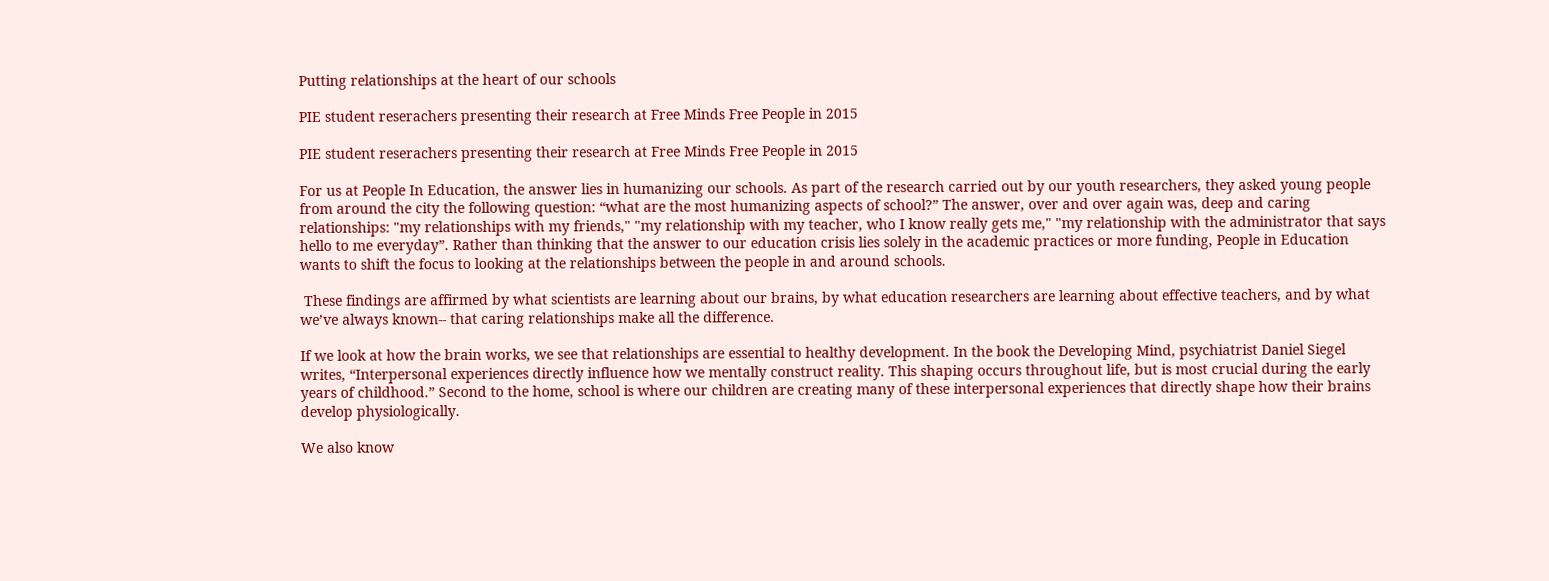Putting relationships at the heart of our schools

PIE student reserachers presenting their research at Free Minds Free People in 2015

PIE student reserachers presenting their research at Free Minds Free People in 2015

For us at People In Education, the answer lies in humanizing our schools. As part of the research carried out by our youth researchers, they asked young people from around the city the following question: “what are the most humanizing aspects of school?” The answer, over and over again was, deep and caring relationships: "my relationships with my friends," "my relationship with my teacher, who I know really gets me," "my relationship with the administrator that says hello to me everyday”. Rather than thinking that the answer to our education crisis lies solely in the academic practices or more funding, People in Education wants to shift the focus to looking at the relationships between the people in and around schools.

 These findings are affirmed by what scientists are learning about our brains, by what education researchers are learning about effective teachers, and by what we’ve always known-- that caring relationships make all the difference.

If we look at how the brain works, we see that relationships are essential to healthy development. In the book the Developing Mind, psychiatrist Daniel Siegel writes, “Interpersonal experiences directly influence how we mentally construct reality. This shaping occurs throughout life, but is most crucial during the early years of childhood.” Second to the home, school is where our children are creating many of these interpersonal experiences that directly shape how their brains develop physiologically.

We also know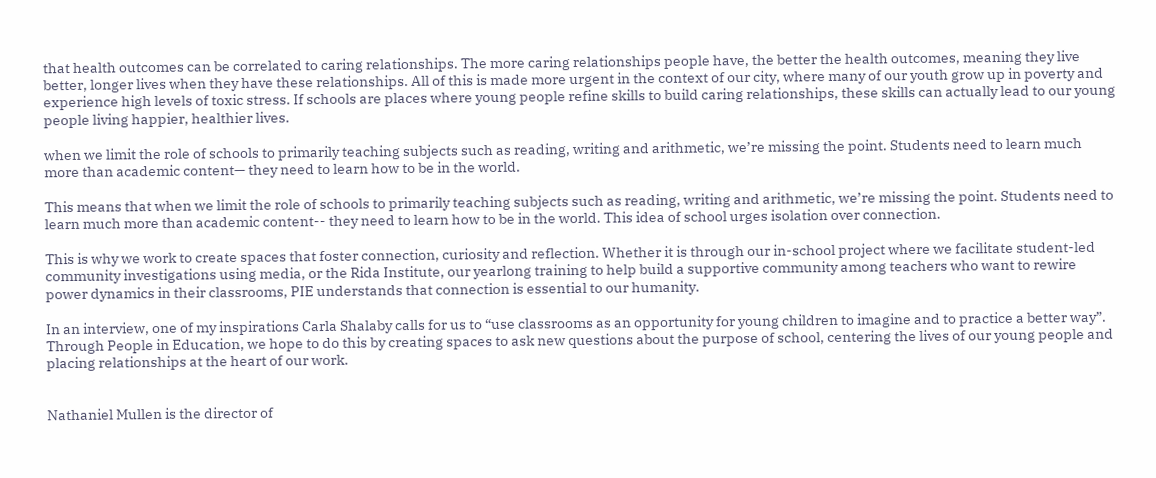that health outcomes can be correlated to caring relationships. The more caring relationships people have, the better the health outcomes, meaning they live better, longer lives when they have these relationships. All of this is made more urgent in the context of our city, where many of our youth grow up in poverty and experience high levels of toxic stress. If schools are places where young people refine skills to build caring relationships, these skills can actually lead to our young people living happier, healthier lives.

when we limit the role of schools to primarily teaching subjects such as reading, writing and arithmetic, we’re missing the point. Students need to learn much more than academic content— they need to learn how to be in the world.

This means that when we limit the role of schools to primarily teaching subjects such as reading, writing and arithmetic, we’re missing the point. Students need to learn much more than academic content-- they need to learn how to be in the world. This idea of school urges isolation over connection.

This is why we work to create spaces that foster connection, curiosity and reflection. Whether it is through our in-school project where we facilitate student-led community investigations using media, or the Rida Institute, our yearlong training to help build a supportive community among teachers who want to rewire power dynamics in their classrooms, PIE understands that connection is essential to our humanity.

In an interview, one of my inspirations Carla Shalaby calls for us to “use classrooms as an opportunity for young children to imagine and to practice a better way”. Through People in Education, we hope to do this by creating spaces to ask new questions about the purpose of school, centering the lives of our young people and placing relationships at the heart of our work.


Nathaniel Mullen is the director of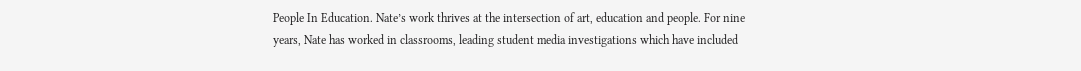People In Education. Nate’s work thrives at the intersection of art, education and people. For nine years, Nate has worked in classrooms, leading student media investigations which have included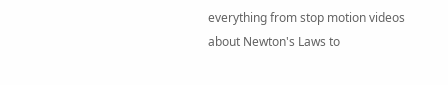everything from stop motion videos about Newton's Laws to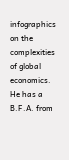infographics on the complexities of global economics. He has a B.F.A. from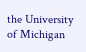the University of Michigan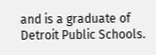and is a graduate of Detroit Public Schools.